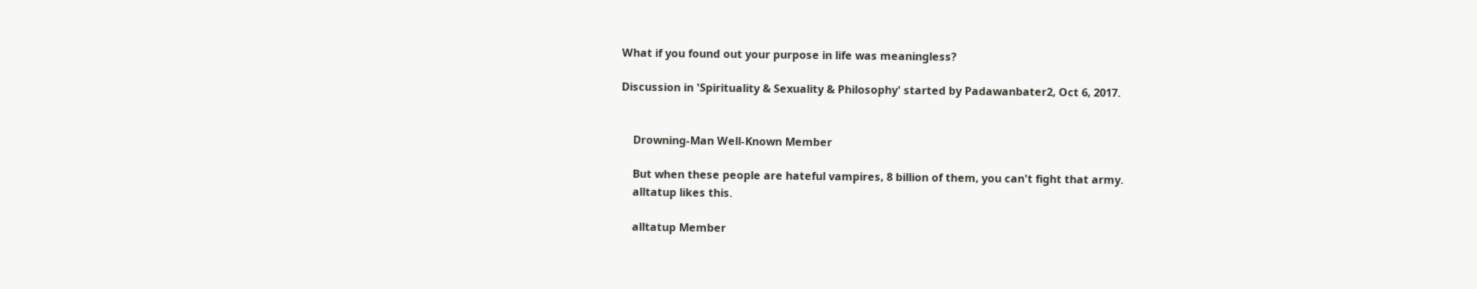What if you found out your purpose in life was meaningless?

Discussion in 'Spirituality & Sexuality & Philosophy' started by Padawanbater2, Oct 6, 2017.


    Drowning-Man Well-Known Member

    But when these people are hateful vampires, 8 billion of them, you can't fight that army.
    alltatup likes this.

    alltatup Member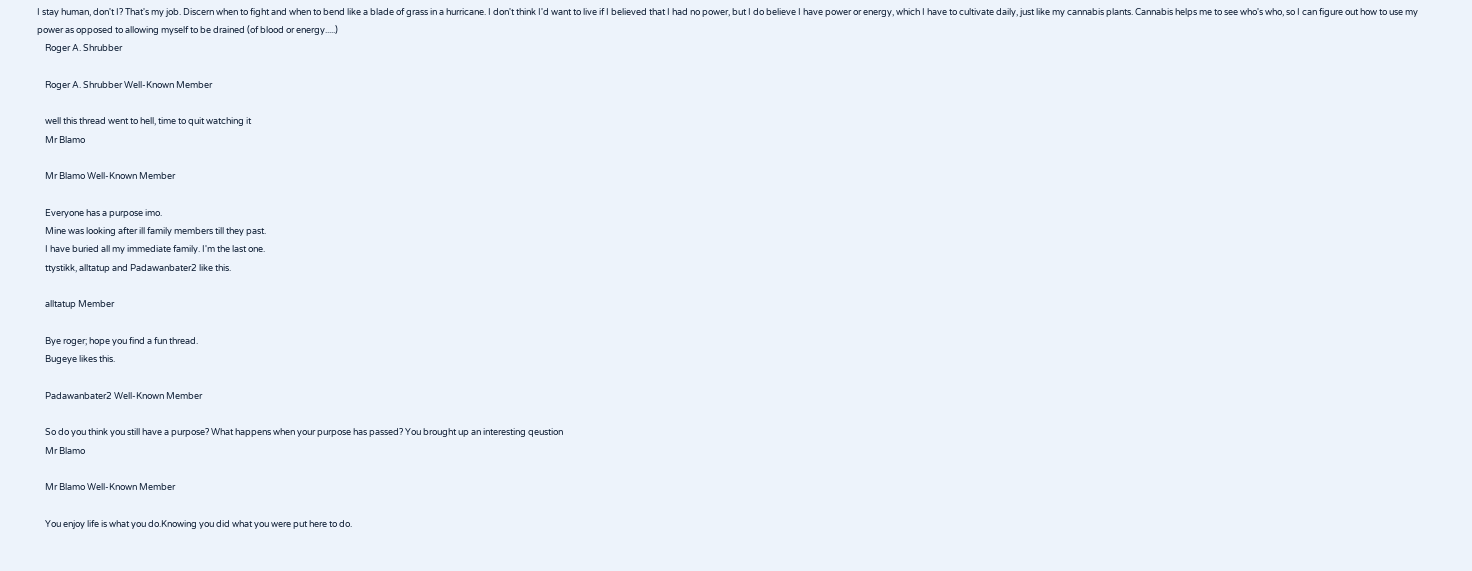I stay human, don't I? That's my job. Discern when to fight and when to bend like a blade of grass in a hurricane. I don't think I'd want to live if I believed that I had no power, but I do believe I have power or energy, which I have to cultivate daily, just like my cannabis plants. Cannabis helps me to see who's who, so I can figure out how to use my power as opposed to allowing myself to be drained (of blood or energy.....)
    Roger A. Shrubber

    Roger A. Shrubber Well-Known Member

    well this thread went to hell, time to quit watching it
    Mr Blamo

    Mr Blamo Well-Known Member

    Everyone has a purpose imo.
    Mine was looking after ill family members till they past.
    I have buried all my immediate family. I'm the last one.
    ttystikk, alltatup and Padawanbater2 like this.

    alltatup Member

    Bye roger; hope you find a fun thread.
    Bugeye likes this.

    Padawanbater2 Well-Known Member

    So do you think you still have a purpose? What happens when your purpose has passed? You brought up an interesting qeustion
    Mr Blamo

    Mr Blamo Well-Known Member

    You enjoy life is what you do.Knowing you did what you were put here to do.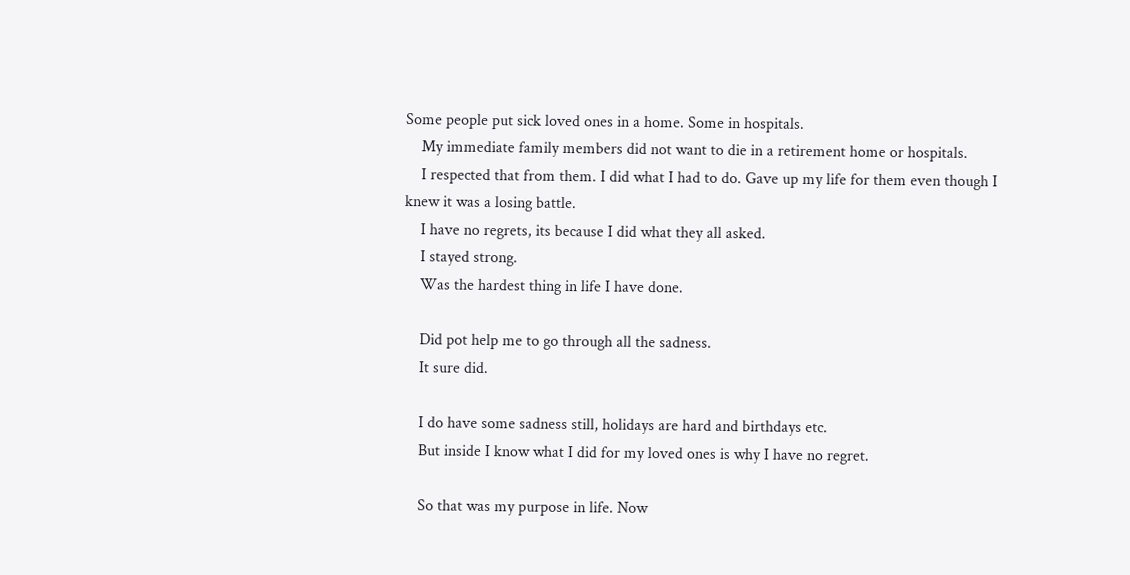Some people put sick loved ones in a home. Some in hospitals.
    My immediate family members did not want to die in a retirement home or hospitals.
    I respected that from them. I did what I had to do. Gave up my life for them even though I knew it was a losing battle.
    I have no regrets, its because I did what they all asked.
    I stayed strong.
    Was the hardest thing in life I have done.

    Did pot help me to go through all the sadness.
    It sure did.

    I do have some sadness still, holidays are hard and birthdays etc.
    But inside I know what I did for my loved ones is why I have no regret.

    So that was my purpose in life. Now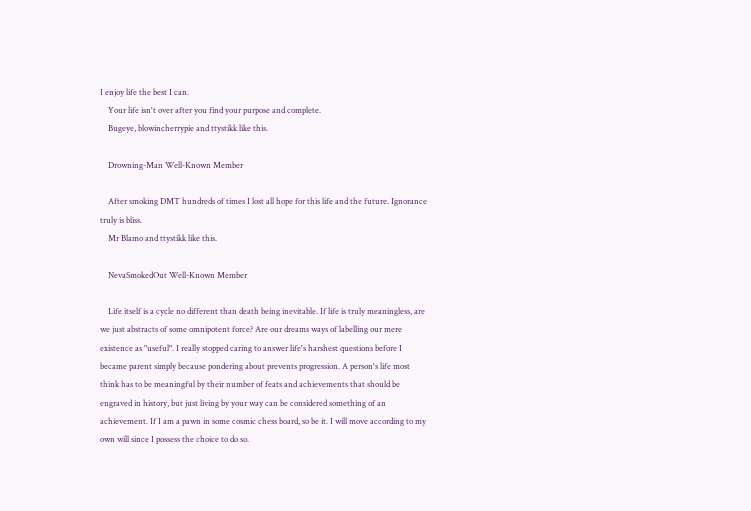I enjoy life the best I can.
    Your life isn't over after you find your purpose and complete.
    Bugeye, blowincherrypie and ttystikk like this.

    Drowning-Man Well-Known Member

    After smoking DMT hundreds of times I lost all hope for this life and the future. Ignorance truly is bliss.
    Mr Blamo and ttystikk like this.

    NevaSmokedOut Well-Known Member

    Life itself is a cycle no different than death being inevitable. If life is truly meaningless, are we just abstracts of some omnipotent force? Are our dreams ways of labelling our mere existence as "useful". I really stopped caring to answer life's harshest questions before I became parent simply because pondering about prevents progression. A person's life most think has to be meaningful by their number of feats and achievements that should be engraved in history, but just living by your way can be considered something of an achievement. If I am a pawn in some cosmic chess board, so be it. I will move according to my own will since I possess the choice to do so.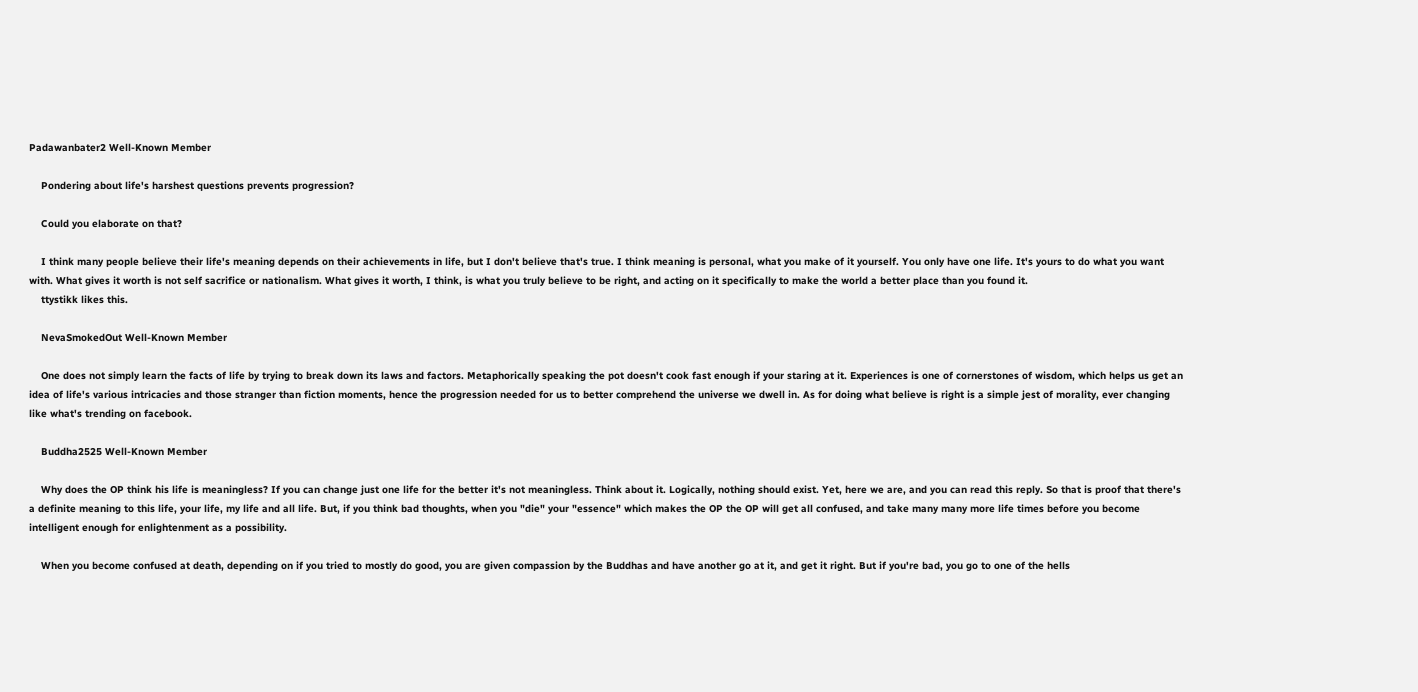Padawanbater2 Well-Known Member

    Pondering about life's harshest questions prevents progression?

    Could you elaborate on that?

    I think many people believe their life's meaning depends on their achievements in life, but I don't believe that's true. I think meaning is personal, what you make of it yourself. You only have one life. It's yours to do what you want with. What gives it worth is not self sacrifice or nationalism. What gives it worth, I think, is what you truly believe to be right, and acting on it specifically to make the world a better place than you found it.
    ttystikk likes this.

    NevaSmokedOut Well-Known Member

    One does not simply learn the facts of life by trying to break down its laws and factors. Metaphorically speaking the pot doesn't cook fast enough if your staring at it. Experiences is one of cornerstones of wisdom, which helps us get an idea of life's various intricacies and those stranger than fiction moments, hence the progression needed for us to better comprehend the universe we dwell in. As for doing what believe is right is a simple jest of morality, ever changing like what's trending on facebook.

    Buddha2525 Well-Known Member

    Why does the OP think his life is meaningless? If you can change just one life for the better it's not meaningless. Think about it. Logically, nothing should exist. Yet, here we are, and you can read this reply. So that is proof that there's a definite meaning to this life, your life, my life and all life. But, if you think bad thoughts, when you "die" your "essence" which makes the OP the OP will get all confused, and take many many more life times before you become intelligent enough for enlightenment as a possibility.

    When you become confused at death, depending on if you tried to mostly do good, you are given compassion by the Buddhas and have another go at it, and get it right. But if you're bad, you go to one of the hells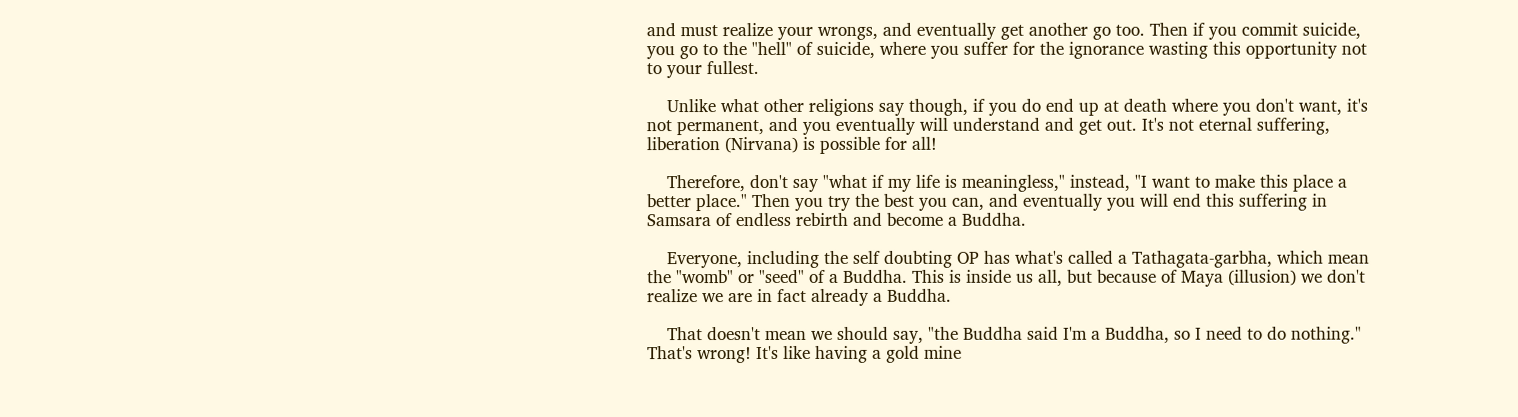and must realize your wrongs, and eventually get another go too. Then if you commit suicide, you go to the "hell" of suicide, where you suffer for the ignorance wasting this opportunity not to your fullest.

    Unlike what other religions say though, if you do end up at death where you don't want, it's not permanent, and you eventually will understand and get out. It's not eternal suffering, liberation (Nirvana) is possible for all!

    Therefore, don't say "what if my life is meaningless," instead, "I want to make this place a better place." Then you try the best you can, and eventually you will end this suffering in Samsara of endless rebirth and become a Buddha.

    Everyone, including the self doubting OP has what's called a Tathagata-garbha, which mean the "womb" or "seed" of a Buddha. This is inside us all, but because of Maya (illusion) we don't realize we are in fact already a Buddha.

    That doesn't mean we should say, "the Buddha said I'm a Buddha, so I need to do nothing." That's wrong! It's like having a gold mine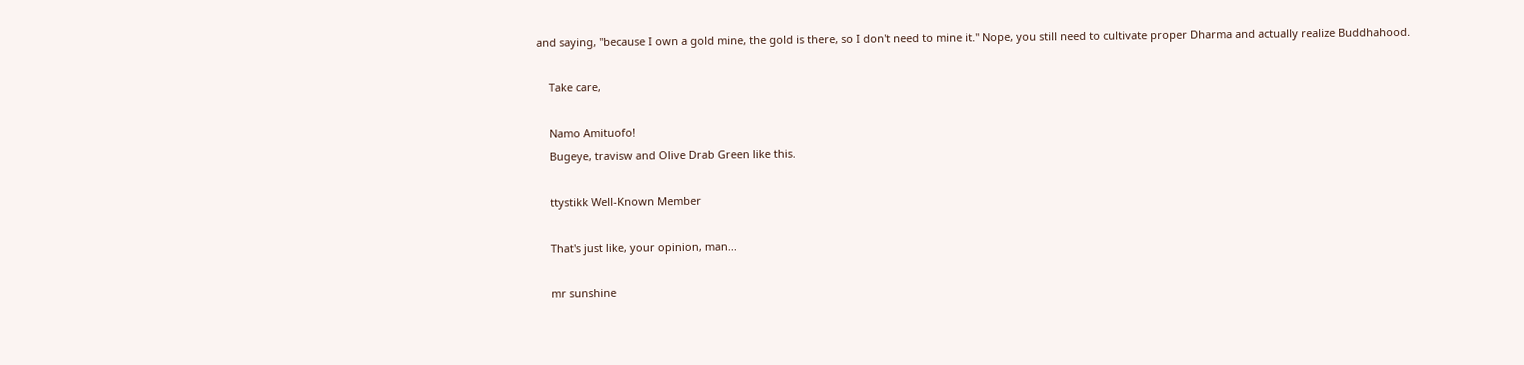and saying, "because I own a gold mine, the gold is there, so I don't need to mine it." Nope, you still need to cultivate proper Dharma and actually realize Buddhahood.

    Take care,

    Namo Amituofo!
    Bugeye, travisw and Olive Drab Green like this.

    ttystikk Well-Known Member

    That's just like, your opinion, man...

    mr sunshine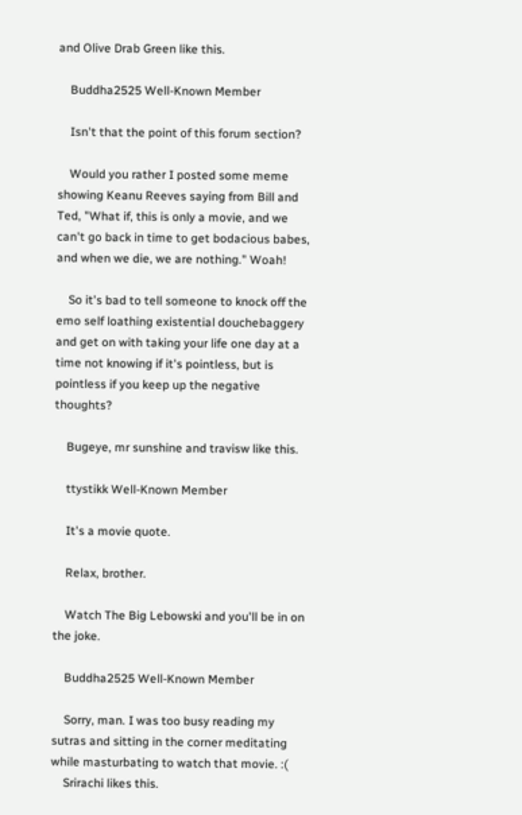and Olive Drab Green like this.

    Buddha2525 Well-Known Member

    Isn't that the point of this forum section?

    Would you rather I posted some meme showing Keanu Reeves saying from Bill and Ted, "What if, this is only a movie, and we can't go back in time to get bodacious babes, and when we die, we are nothing." Woah!

    So it's bad to tell someone to knock off the emo self loathing existential douchebaggery and get on with taking your life one day at a time not knowing if it's pointless, but is pointless if you keep up the negative thoughts?

    Bugeye, mr sunshine and travisw like this.

    ttystikk Well-Known Member

    It's a movie quote.

    Relax, brother.

    Watch The Big Lebowski and you'll be in on the joke.

    Buddha2525 Well-Known Member

    Sorry, man. I was too busy reading my sutras and sitting in the corner meditating while masturbating to watch that movie. :(
    Srirachi likes this.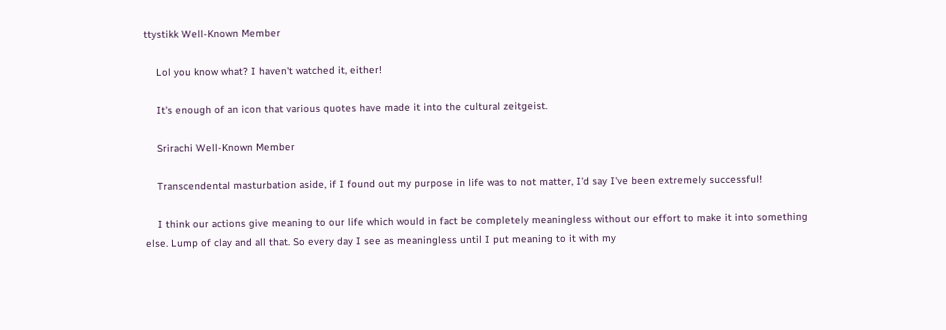ttystikk Well-Known Member

    Lol you know what? I haven't watched it, either!

    It's enough of an icon that various quotes have made it into the cultural zeitgeist.

    Srirachi Well-Known Member

    Transcendental masturbation aside, if I found out my purpose in life was to not matter, I'd say I've been extremely successful!

    I think our actions give meaning to our life which would in fact be completely meaningless without our effort to make it into something else. Lump of clay and all that. So every day I see as meaningless until I put meaning to it with my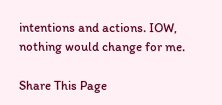intentions and actions. IOW, nothing would change for me.

Share This Page